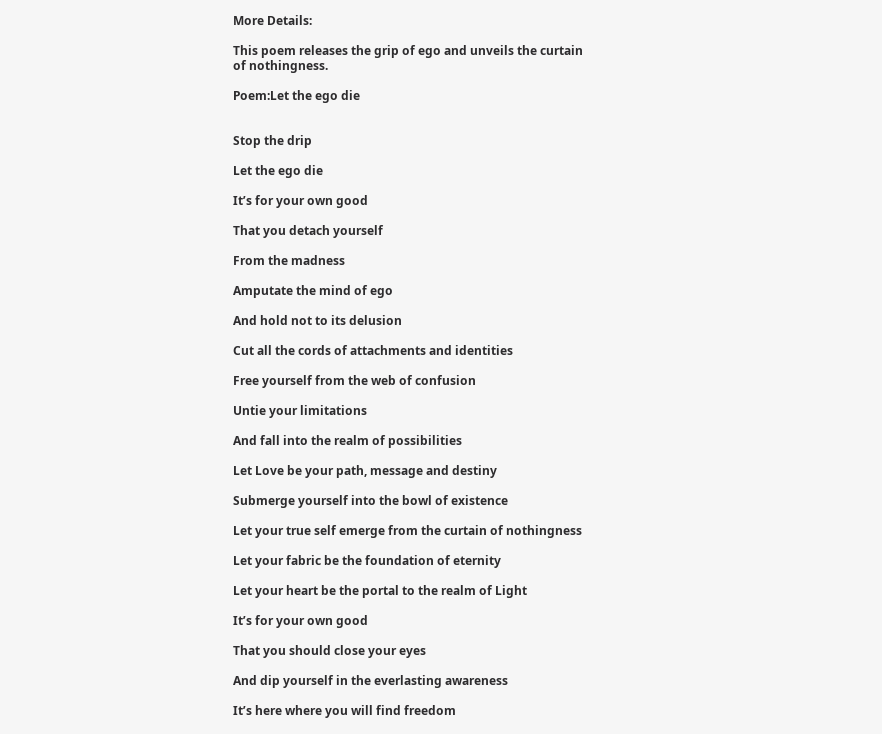More Details:

This poem releases the grip of ego and unveils the curtain of nothingness.

Poem:Let the ego die


Stop the drip

Let the ego die

It’s for your own good

That you detach yourself

From the madness

Amputate the mind of ego

And hold not to its delusion

Cut all the cords of attachments and identities

Free yourself from the web of confusion

Untie your limitations

And fall into the realm of possibilities

Let Love be your path, message and destiny

Submerge yourself into the bowl of existence

Let your true self emerge from the curtain of nothingness

Let your fabric be the foundation of eternity

Let your heart be the portal to the realm of Light

It’s for your own good

That you should close your eyes

And dip yourself in the everlasting awareness

It’s here where you will find freedom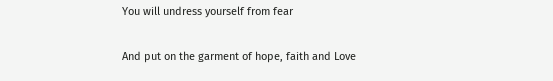You will undress yourself from fear

And put on the garment of hope, faith and Love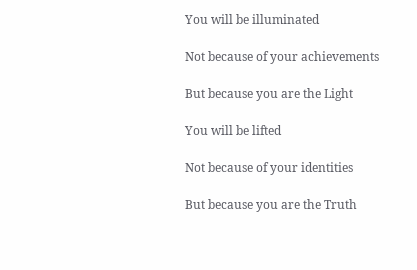You will be illuminated

Not because of your achievements

But because you are the Light

You will be lifted

Not because of your identities

But because you are the Truth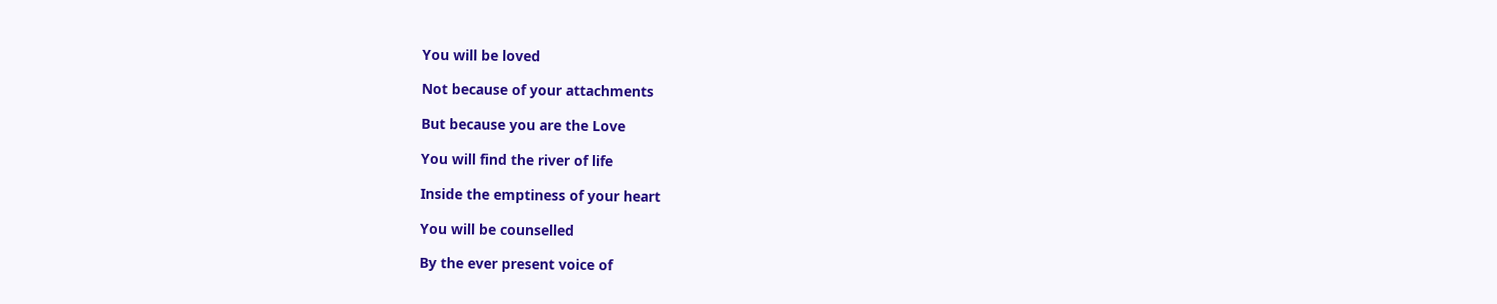You will be loved

Not because of your attachments

But because you are the Love

You will find the river of life

Inside the emptiness of your heart

You will be counselled

By the ever present voice of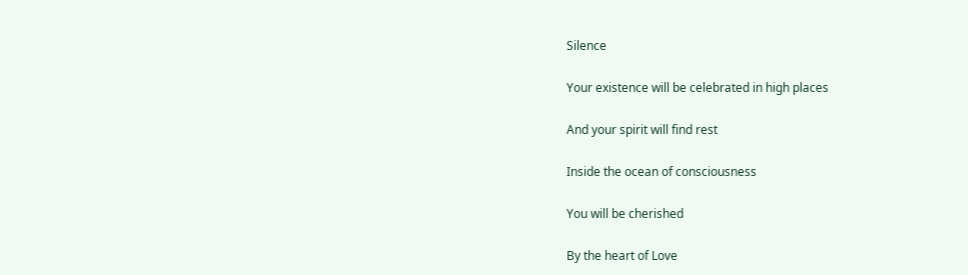Silence

Your existence will be celebrated in high places

And your spirit will find rest

Inside the ocean of consciousness

You will be cherished

By the heart of Love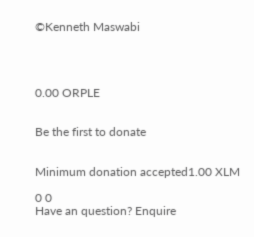©Kenneth Maswabi




0.00 ORPLE


Be the first to donate


Minimum donation accepted1.00 XLM

0 0
Have an question? Enquire